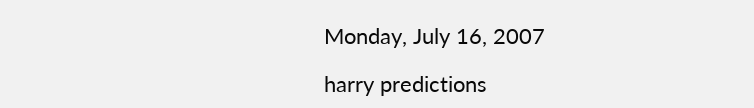Monday, July 16, 2007

harry predictions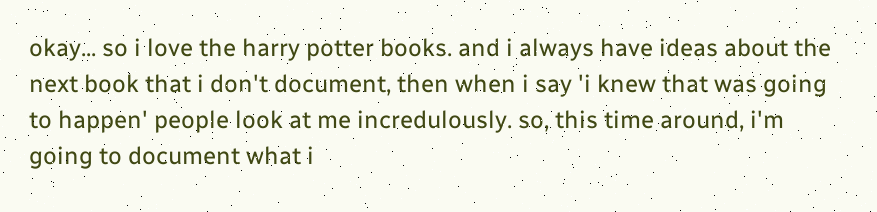okay... so i love the harry potter books. and i always have ideas about the next book that i don't document, then when i say 'i knew that was going to happen' people look at me incredulously. so, this time around, i'm going to document what i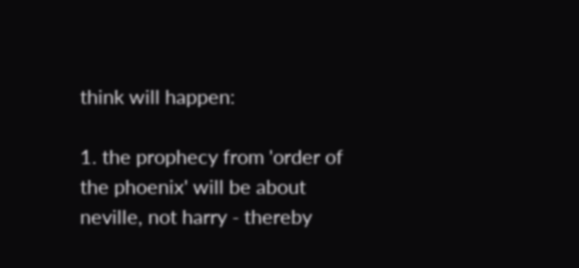think will happen:

1. the prophecy from 'order of the phoenix' will be about neville, not harry - thereby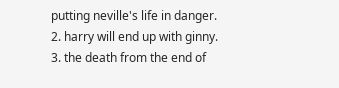putting neville's life in danger.
2. harry will end up with ginny.
3. the death from the end of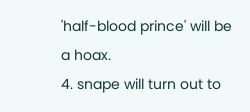'half-blood prince' will be a hoax.
4. snape will turn out to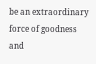be an extraordinary force of goodness and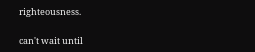righteousness.

can't wait until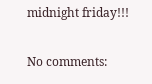midnight friday!!!

No comments: